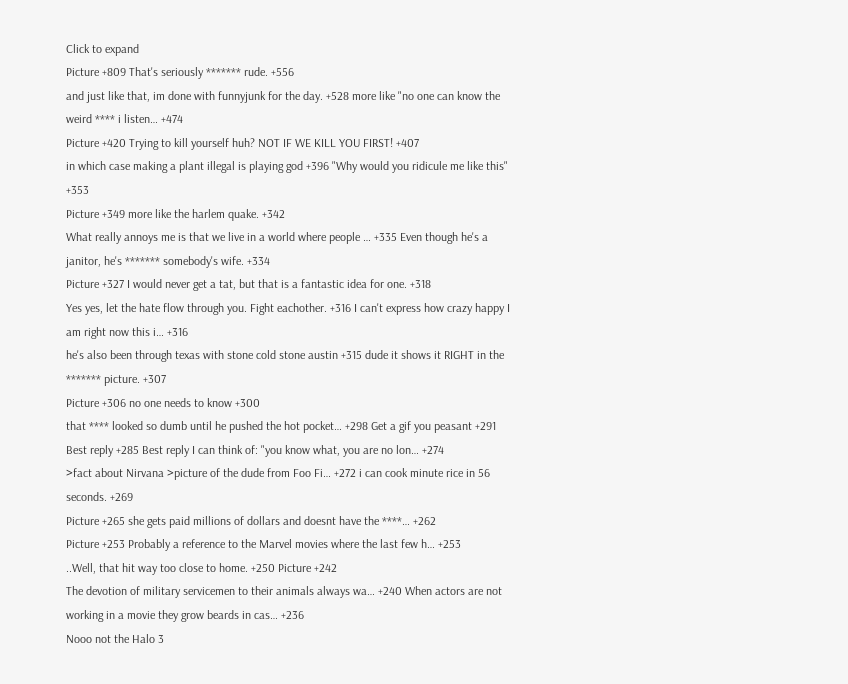Click to expand
Picture +809 That's seriously ******* rude. +556
and just like that, im done with funnyjunk for the day. +528 more like "no one can know the weird **** i listen… +474
Picture +420 Trying to kill yourself huh? NOT IF WE KILL YOU FIRST! +407
in which case making a plant illegal is playing god +396 "Why would you ridicule me like this" +353
Picture +349 more like the harlem quake. +342
What really annoys me is that we live in a world where people … +335 Even though he's a janitor, he's ******* somebody's wife. +334
Picture +327 I would never get a tat, but that is a fantastic idea for one. +318
Yes yes, let the hate flow through you. Fight eachother. +316 I can't express how crazy happy I am right now this i… +316
he's also been through texas with stone cold stone austin +315 dude it shows it RIGHT in the ******* picture. +307
Picture +306 no one needs to know +300
that **** looked so dumb until he pushed the hot pocket… +298 Get a gif you peasant +291
Best reply +285 Best reply I can think of: "you know what, you are no lon… +274
>fact about Nirvana >picture of the dude from Foo Fi… +272 i can cook minute rice in 56 seconds. +269
Picture +265 she gets paid millions of dollars and doesnt have the ****… +262
Picture +253 Probably a reference to the Marvel movies where the last few h… +253
..Well, that hit way too close to home. +250 Picture +242
The devotion of military servicemen to their animals always wa… +240 When actors are not working in a movie they grow beards in cas… +236
Nooo not the Halo 3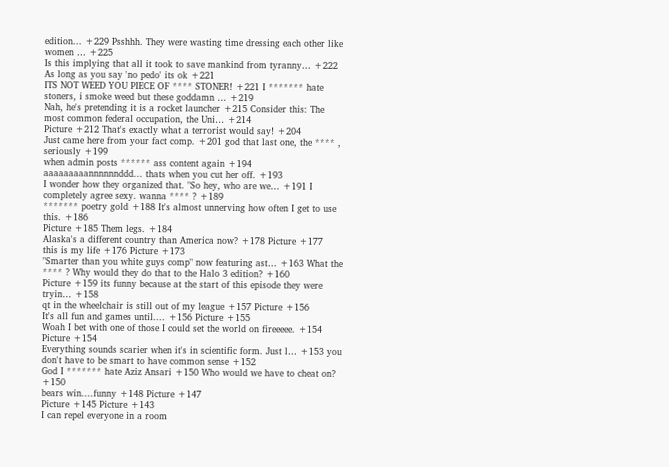edition... +229 Psshhh. They were wasting time dressing each other like women … +225
Is this implying that all it took to save mankind from tyranny… +222 As long as you say 'no pedo' its ok +221
ITS NOT WEED YOU PIECE OF **** STONER! +221 I ******* hate stoners, i smoke weed but these goddamn … +219
Nah, he's pretending it is a rocket launcher +215 Consider this: The most common federal occupation, the Uni… +214
Picture +212 That's exactly what a terrorist would say! +204
Just came here from your fact comp. +201 god that last one, the **** , seriously +199
when admin posts ****** ass content again +194 aaaaaaaaannnnnnddd... thats when you cut her off. +193
I wonder how they organized that. "So hey, who are we… +191 I completely agree sexy. wanna **** ? +189
******* poetry gold +188 It's almost unnerving how often I get to use this. +186
Picture +185 Them legs. +184
Alaska's a different country than America now? +178 Picture +177
this is my life +176 Picture +173
"Smarter than you white guys comp" now featuring ast… +163 What the **** ? Why would they do that to the Halo 3 edition? +160
Picture +159 its funny because at the start of this episode they were tryin… +158
qt in the wheelchair is still out of my league +157 Picture +156
It's all fun and games until.... +156 Picture +155
Woah I bet with one of those I could set the world on fireeeee. +154 Picture +154
Everything sounds scarier when it's in scientific form. Just l… +153 you don't have to be smart to have common sense +152
God I ******* hate Aziz Ansari +150 Who would we have to cheat on? +150
bears win....funny +148 Picture +147
Picture +145 Picture +143
I can repel everyone in a room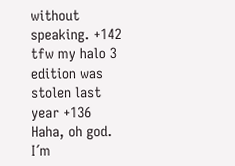without speaking. +142 tfw my halo 3 edition was stolen last year +136
Haha, oh god. I´m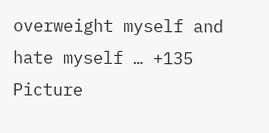overweight myself and hate myself … +135 Picture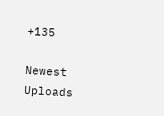+135

Newest Uploads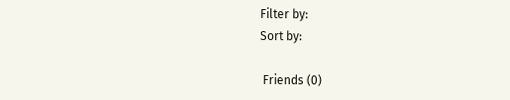Filter by:
Sort by:

 Friends (0)